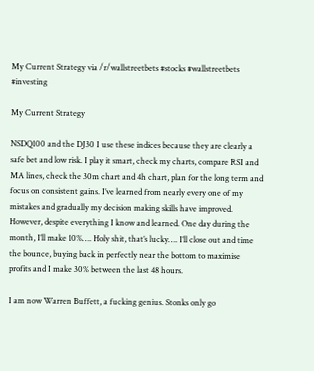My Current Strategy via /r/wallstreetbets #stocks #wallstreetbets #investing

My Current Strategy

NSDQ100 and the DJ30 I use these indices because they are clearly a safe bet and low risk. I play it smart, check my charts, compare RSI and MA lines, check the 30m chart and 4h chart, plan for the long term and focus on consistent gains. I’ve learned from nearly every one of my mistakes and gradually my decision making skills have improved. However, despite everything I know and learned. One day during the month, I’ll make 10%…. Holy shit, that’s lucky…. I’ll close out and time the bounce, buying back in perfectly near the bottom to maximise profits and I make 30% between the last 48 hours.

I am now Warren Buffett, a fucking genius. Stonks only go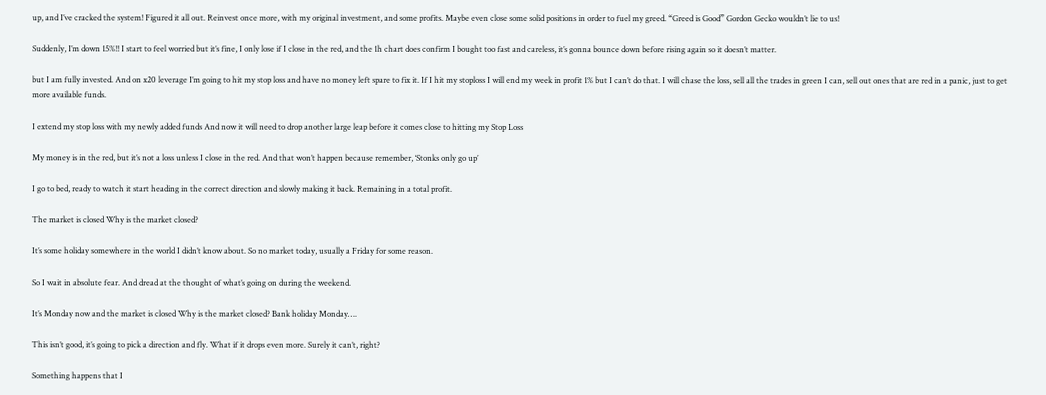up, and I’ve cracked the system! Figured it all out. Reinvest once more, with my original investment, and some profits. Maybe even close some solid positions in order to fuel my greed. “Greed is Good” Gordon Gecko wouldn’t lie to us!

Suddenly, I’m down 15%!! I start to feel worried but it’s fine, I only lose if I close in the red, and the 1h chart does confirm I bought too fast and careless, it’s gonna bounce down before rising again so it doesn’t matter.

but I am fully invested. And on x20 leverage I’m going to hit my stop loss and have no money left spare to fix it. If I hit my stoploss I will end my week in profit 1% but I can’t do that. I will chase the loss, sell all the trades in green I can, sell out ones that are red in a panic, just to get more available funds.

I extend my stop loss with my newly added funds And now it will need to drop another large leap before it comes close to hitting my Stop Loss

My money is in the red, but it’s not a loss unless I close in the red. And that won’t happen because remember, ‘Stonks only go up’

I go to bed, ready to watch it start heading in the correct direction and slowly making it back. Remaining in a total profit.

The market is closed Why is the market closed?

It’s some holiday somewhere in the world I didn’t know about. So no market today, usually a Friday for some reason.

So I wait in absolute fear. And dread at the thought of what’s going on during the weekend.

It’s Monday now and the market is closed Why is the market closed? Bank holiday Monday….

This isn’t good, it’s going to pick a direction and fly. What if it drops even more. Surely it can’t, right?

Something happens that I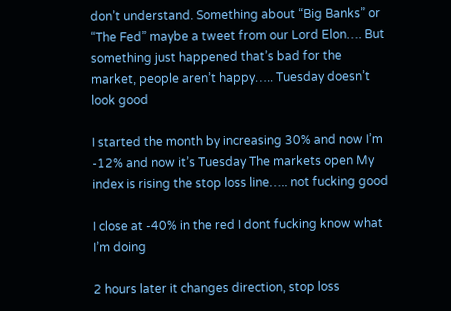don’t understand. Something about “Big Banks” or “The Fed” maybe a tweet from our Lord Elon…. But something just happened that’s bad for the market, people aren’t happy….. Tuesday doesn’t look good

I started the month by increasing 30% and now I’m -12% and now it’s Tuesday The markets open My index is rising the stop loss line….. not fucking good

I close at -40% in the red I dont fucking know what I’m doing

2 hours later it changes direction, stop loss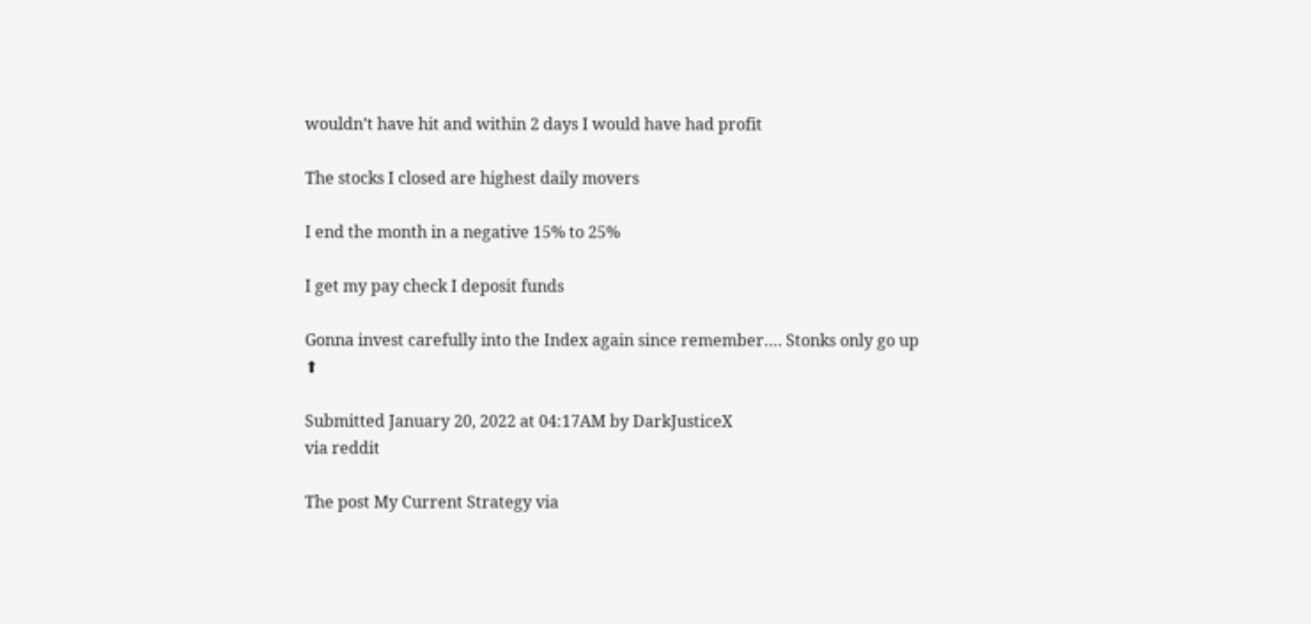wouldn’t have hit and within 2 days I would have had profit

The stocks I closed are highest daily movers

I end the month in a negative 15% to 25%

I get my pay check I deposit funds

Gonna invest carefully into the Index again since remember…. Stonks only go up   ⬆

Submitted January 20, 2022 at 04:17AM by DarkJusticeX
via reddit

The post My Current Strategy via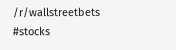/r/wallstreetbets #stocks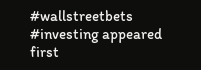#wallstreetbets #investing appeared first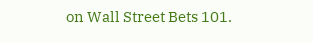on Wall Street Bets 101.